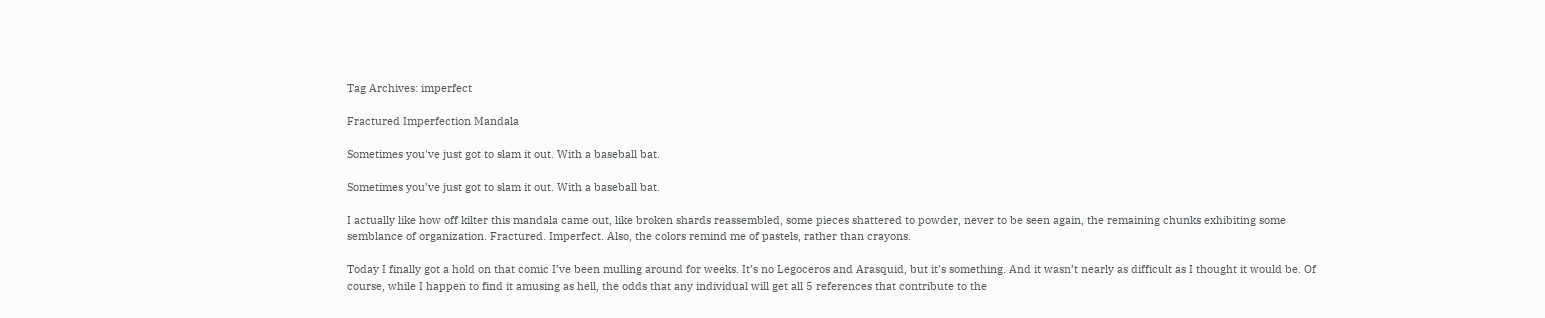Tag Archives: imperfect

Fractured Imperfection Mandala

Sometimes you've just got to slam it out. With a baseball bat.

Sometimes you’ve just got to slam it out. With a baseball bat.

I actually like how off kilter this mandala came out, like broken shards reassembled, some pieces shattered to powder, never to be seen again, the remaining chunks exhibiting some semblance of organization. Fractured. Imperfect. Also, the colors remind me of pastels, rather than crayons.

Today I finally got a hold on that comic I’ve been mulling around for weeks. It’s no Legoceros and Arasquid, but it’s something. And it wasn’t nearly as difficult as I thought it would be. Of course, while I happen to find it amusing as hell, the odds that any individual will get all 5 references that contribute to the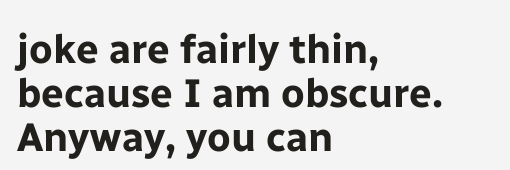joke are fairly thin, because I am obscure. Anyway, you can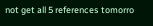not get all 5 references tomorro